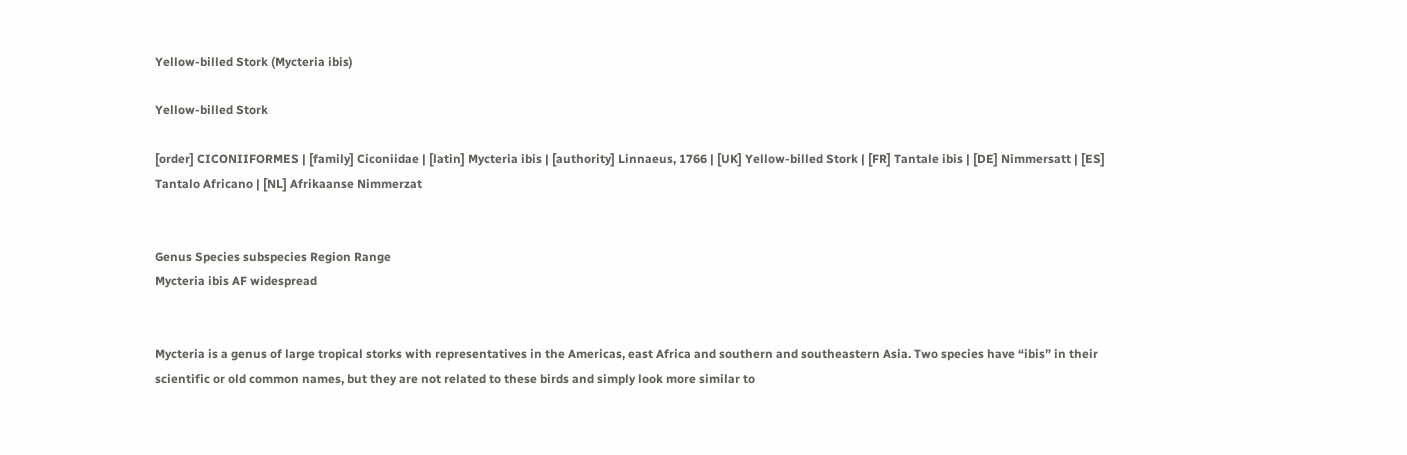Yellow-billed Stork (Mycteria ibis)

Yellow-billed Stork

[order] CICONIIFORMES | [family] Ciconiidae | [latin] Mycteria ibis | [authority] Linnaeus, 1766 | [UK] Yellow-billed Stork | [FR] Tantale ibis | [DE] Nimmersatt | [ES] Tantalo Africano | [NL] Afrikaanse Nimmerzat


Genus Species subspecies Region Range
Mycteria ibis AF widespread


Mycteria is a genus of large tropical storks with representatives in the Americas, east Africa and southern and southeastern Asia. Two species have “ibis” in their scientific or old common names, but they are not related to these birds and simply look more similar to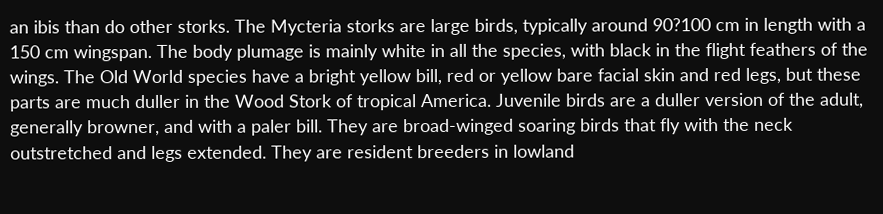an ibis than do other storks. The Mycteria storks are large birds, typically around 90?100 cm in length with a 150 cm wingspan. The body plumage is mainly white in all the species, with black in the flight feathers of the wings. The Old World species have a bright yellow bill, red or yellow bare facial skin and red legs, but these parts are much duller in the Wood Stork of tropical America. Juvenile birds are a duller version of the adult, generally browner, and with a paler bill. They are broad-winged soaring birds that fly with the neck outstretched and legs extended. They are resident breeders in lowland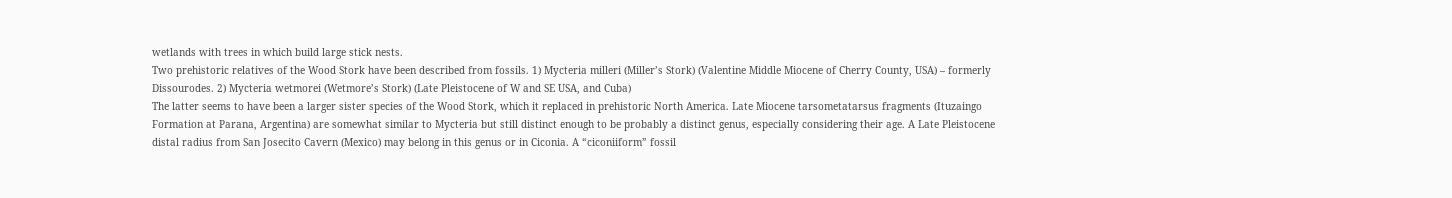wetlands with trees in which build large stick nests.
Two prehistoric relatives of the Wood Stork have been described from fossils. 1) Mycteria milleri (Miller’s Stork) (Valentine Middle Miocene of Cherry County, USA) – formerly Dissourodes. 2) Mycteria wetmorei (Wetmore’s Stork) (Late Pleistocene of W and SE USA, and Cuba)
The latter seems to have been a larger sister species of the Wood Stork, which it replaced in prehistoric North America. Late Miocene tarsometatarsus fragments (Ituzaingo Formation at Parana, Argentina) are somewhat similar to Mycteria but still distinct enough to be probably a distinct genus, especially considering their age. A Late Pleistocene distal radius from San Josecito Cavern (Mexico) may belong in this genus or in Ciconia. A “ciconiiform” fossil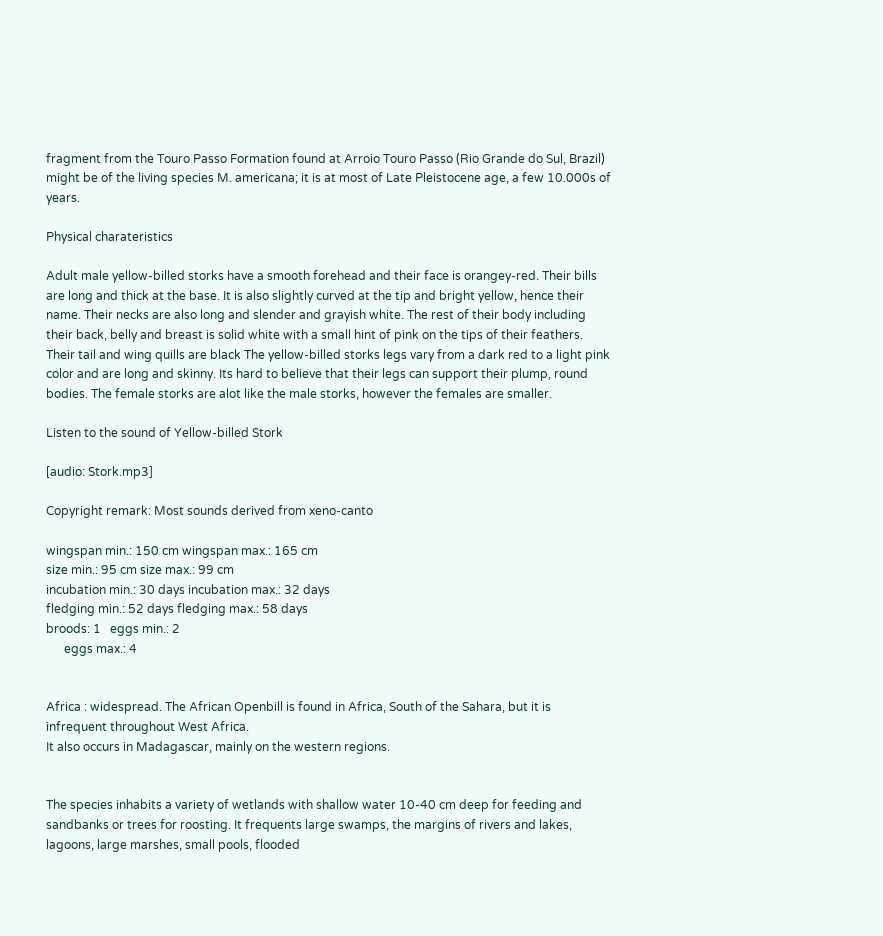fragment from the Touro Passo Formation found at Arroio Touro Passo (Rio Grande do Sul, Brazil) might be of the living species M. americana; it is at most of Late Pleistocene age, a few 10.000s of years.

Physical charateristics

Adult male yellow-billed storks have a smooth forehead and their face is orangey-red. Their bills are long and thick at the base. It is also slightly curved at the tip and bright yellow, hence their name. Their necks are also long and slender and grayish white. The rest of their body including their back, belly and breast is solid white with a small hint of pink on the tips of their feathers. Their tail and wing quills are black The yellow-billed storks legs vary from a dark red to a light pink color and are long and skinny. Its hard to believe that their legs can support their plump, round bodies. The female storks are alot like the male storks, however the females are smaller.

Listen to the sound of Yellow-billed Stork

[audio: Stork.mp3]

Copyright remark: Most sounds derived from xeno-canto

wingspan min.: 150 cm wingspan max.: 165 cm
size min.: 95 cm size max.: 99 cm
incubation min.: 30 days incubation max.: 32 days
fledging min.: 52 days fledging max.: 58 days
broods: 1   eggs min.: 2
      eggs max.: 4


Africa : widespread. The African Openbill is found in Africa, South of the Sahara, but it is infrequent throughout West Africa.
It also occurs in Madagascar, mainly on the western regions.


The species inhabits a variety of wetlands with shallow water 10-40 cm deep for feeding and sandbanks or trees for roosting. It frequents large swamps, the margins of rivers and lakes, lagoons, large marshes, small pools, flooded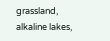grassland, alkaline lakes,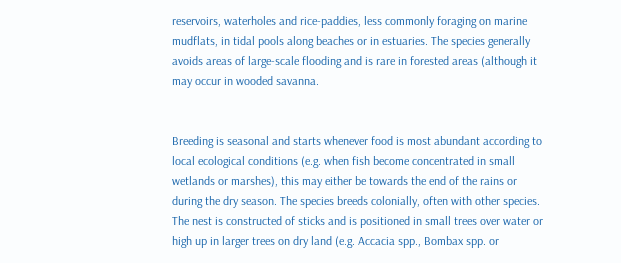reservoirs, waterholes and rice-paddies, less commonly foraging on marine mudflats, in tidal pools along beaches or in estuaries. The species generally avoids areas of large-scale flooding and is rare in forested areas (although it may occur in wooded savanna.


Breeding is seasonal and starts whenever food is most abundant according to local ecological conditions (e.g. when fish become concentrated in small wetlands or marshes), this may either be towards the end of the rains or during the dry season. The species breeds colonially, often with other species. The nest is constructed of sticks and is positioned in small trees over water or high up in larger trees on dry land (e.g. Accacia spp., Bombax spp. or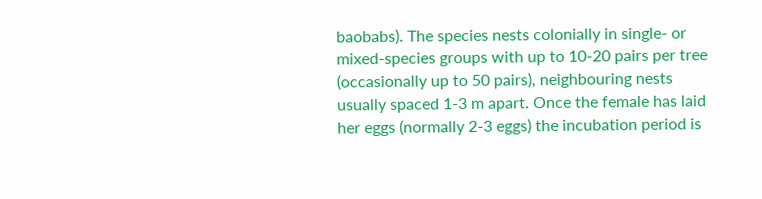baobabs). The species nests colonially in single- or mixed-species groups with up to 10-20 pairs per tree (occasionally up to 50 pairs), neighbouring nests usually spaced 1-3 m apart. Once the female has laid her eggs (normally 2-3 eggs) the incubation period is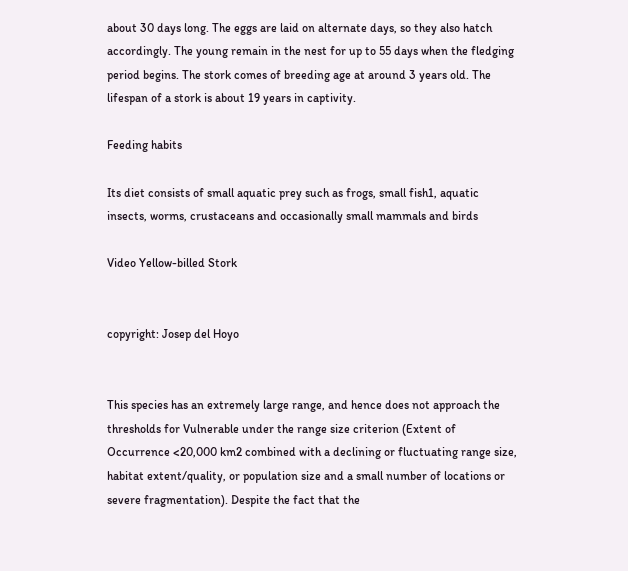about 30 days long. The eggs are laid on alternate days, so they also hatch accordingly. The young remain in the nest for up to 55 days when the fledging period begins. The stork comes of breeding age at around 3 years old. The lifespan of a stork is about 19 years in captivity.

Feeding habits

Its diet consists of small aquatic prey such as frogs, small fish1, aquatic insects, worms, crustaceans and occasionally small mammals and birds

Video Yellow-billed Stork


copyright: Josep del Hoyo


This species has an extremely large range, and hence does not approach the thresholds for Vulnerable under the range size criterion (Extent of Occurrence <20,000 km2 combined with a declining or fluctuating range size, habitat extent/quality, or population size and a small number of locations or severe fragmentation). Despite the fact that the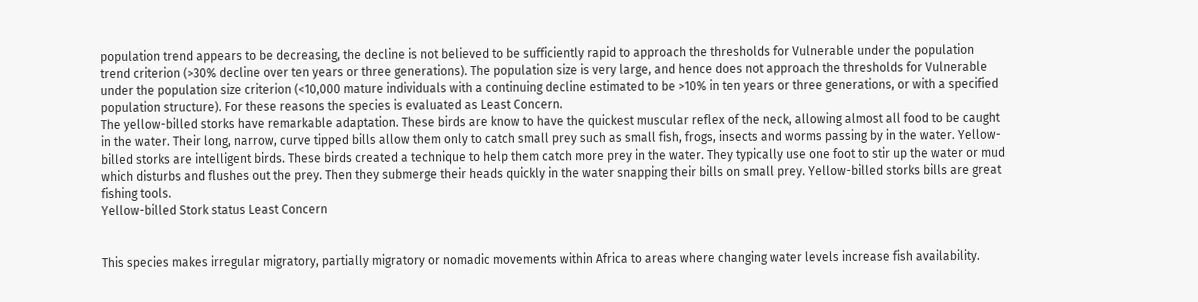population trend appears to be decreasing, the decline is not believed to be sufficiently rapid to approach the thresholds for Vulnerable under the population trend criterion (>30% decline over ten years or three generations). The population size is very large, and hence does not approach the thresholds for Vulnerable under the population size criterion (<10,000 mature individuals with a continuing decline estimated to be >10% in ten years or three generations, or with a specified population structure). For these reasons the species is evaluated as Least Concern.
The yellow-billed storks have remarkable adaptation. These birds are know to have the quickest muscular reflex of the neck, allowing almost all food to be caught in the water. Their long, narrow, curve tipped bills allow them only to catch small prey such as small fish, frogs, insects and worms passing by in the water. Yellow-billed storks are intelligent birds. These birds created a technique to help them catch more prey in the water. They typically use one foot to stir up the water or mud which disturbs and flushes out the prey. Then they submerge their heads quickly in the water snapping their bills on small prey. Yellow-billed storks bills are great fishing tools.
Yellow-billed Stork status Least Concern


This species makes irregular migratory, partially migratory or nomadic movements within Africa to areas where changing water levels increase fish availability.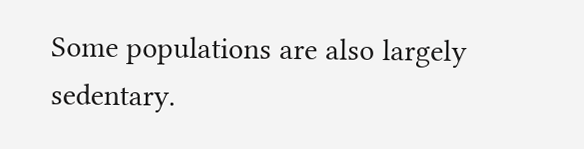Some populations are also largely sedentary.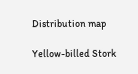Distribution map

Yellow-billed Stork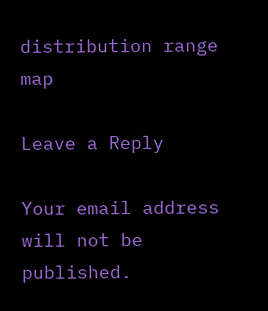distribution range map

Leave a Reply

Your email address will not be published.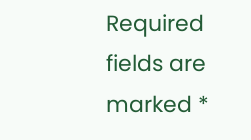Required fields are marked *